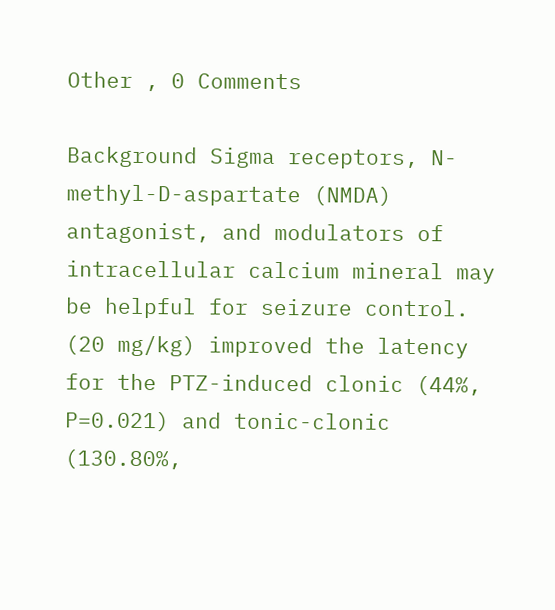Other , 0 Comments

Background Sigma receptors, N-methyl-D-aspartate (NMDA) antagonist, and modulators of intracellular calcium mineral may be helpful for seizure control. (20 mg/kg) improved the latency for the PTZ-induced clonic (44%, P=0.021) and tonic-clonic (130.80%,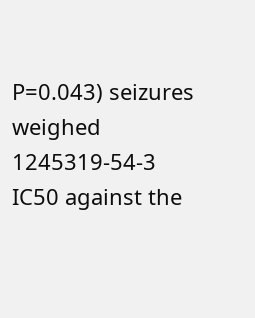P=0.043) seizures weighed 1245319-54-3 IC50 against the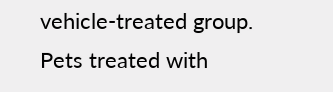vehicle-treated group. Pets treated with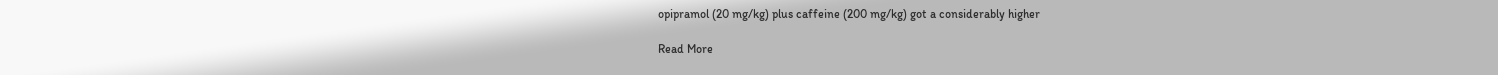opipramol (20 mg/kg) plus caffeine (200 mg/kg) got a considerably higher

Read More